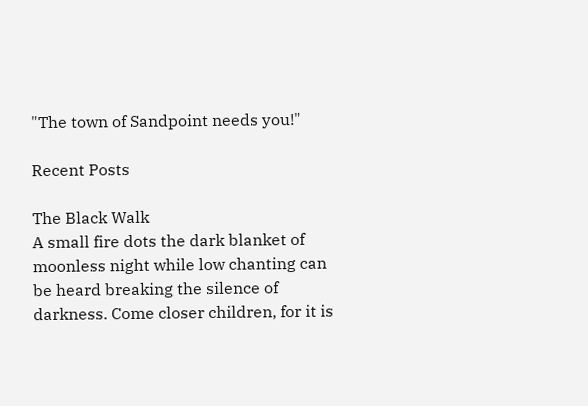"The town of Sandpoint needs you!"

Recent Posts

The Black Walk
A small fire dots the dark blanket of moonless night while low chanting can be heard breaking the silence of darkness. Come closer children, for it is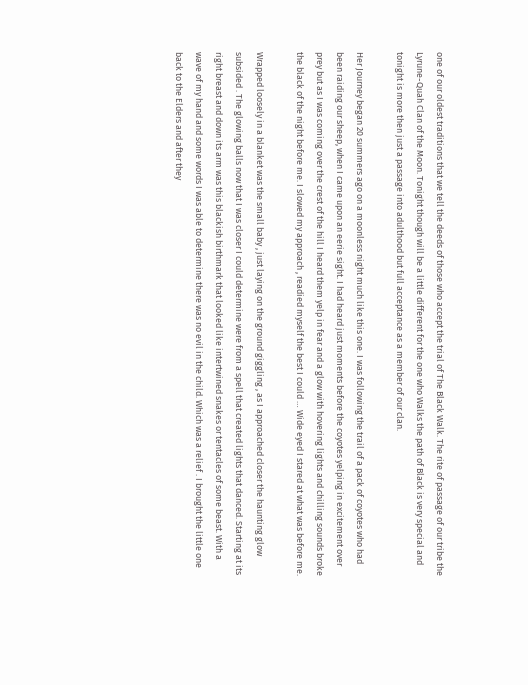one of our oldest traditions that we tell the deeds of those who accept the trial of The Black Walk. The rite of passage of our tribe the Lyrune-Quah Clan of the Moon. Tonight though will be a little different for the one who Walks the path of Black is very special and tonight is more then just a passage into adulthood but full acceptance as a member of our clan.

Her Journey began 20 summers ago on a moonless night much like this one. I was following the trail of a pack of coyotes who had been raiding our sheep, when I came upon an eerie sight. I had heard just moments before the coyotes yelping in excitement over prey but as I was coming over the crest of the hill I heard them yelp in fear and a glow with hovering lights and chilling sounds broke the black of the night before me. I slowed my approach , readied myself the best I could … Wide eyed I stared at what was before me.

Wrapped loosely in a blanket was the small baby , just laying on the ground giggling , as I approached closer the haunting glow subsided . The glowing balls now that I was closer I could determine were from a spell that created lights that danced. Starting at its right breast and down its arm was this blackish birthmark that looked like intertwined snakes or tentacles of some beast. With a wave of my hand and some words I was able to determine there was no evil in the child. Which was a relief . I brought the little one back to the Elders and after they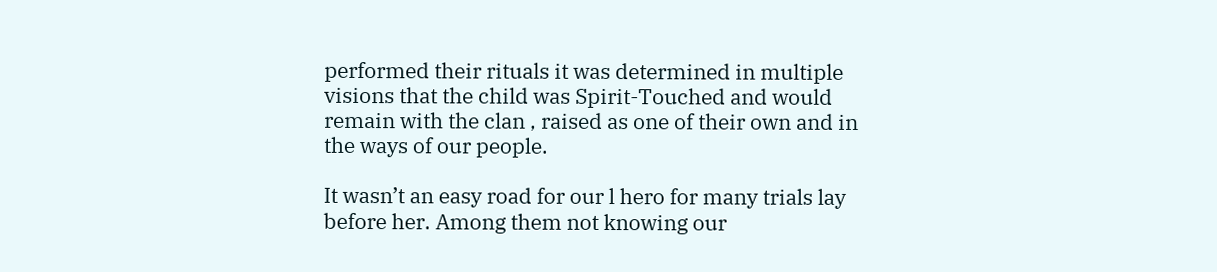performed their rituals it was determined in multiple visions that the child was Spirit-Touched and would remain with the clan , raised as one of their own and in the ways of our people.

It wasn’t an easy road for our l hero for many trials lay before her. Among them not knowing our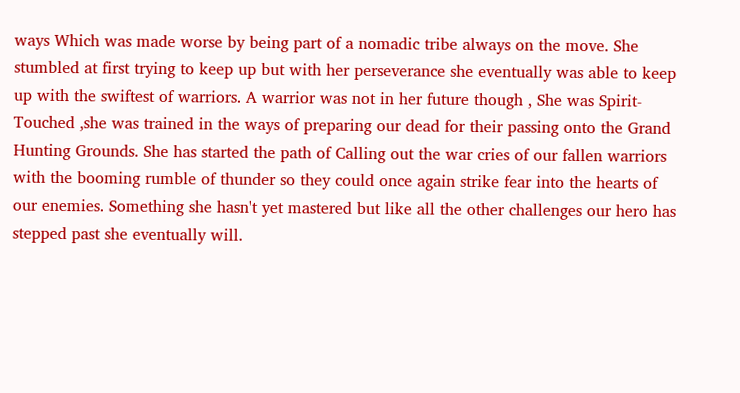ways Which was made worse by being part of a nomadic tribe always on the move. She stumbled at first trying to keep up but with her perseverance she eventually was able to keep up with the swiftest of warriors. A warrior was not in her future though , She was Spirit-Touched ,she was trained in the ways of preparing our dead for their passing onto the Grand Hunting Grounds. She has started the path of Calling out the war cries of our fallen warriors with the booming rumble of thunder so they could once again strike fear into the hearts of our enemies. Something she hasn't yet mastered but like all the other challenges our hero has stepped past she eventually will.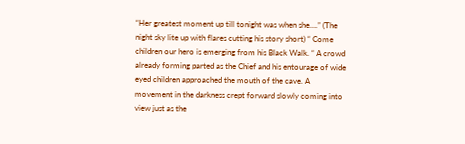“Her greatest moment up till tonight was when she….” (The night sky lite up with flares cutting his story short) “ Come children our hero is emerging from his Black Walk. “ A crowd already forming parted as the Chief and his entourage of wide eyed children approached the mouth of the cave. A movement in the darkness crept forward slowly coming into view just as the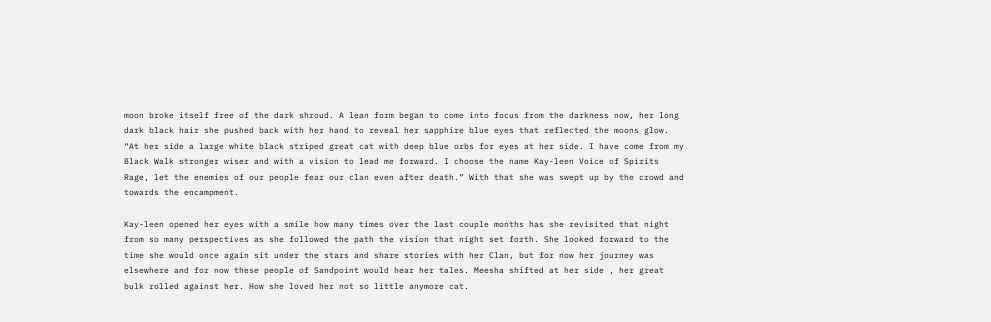moon broke itself free of the dark shroud. A lean form began to come into focus from the darkness now, her long dark black hair she pushed back with her hand to reveal her sapphire blue eyes that reflected the moons glow. “At her side a large white black striped great cat with deep blue orbs for eyes at her side. I have come from my Black Walk stronger wiser and with a vision to lead me forward. I choose the name Kay-leen Voice of Spirits Rage, let the enemies of our people fear our clan even after death.” With that she was swept up by the crowd and towards the encampment.

Kay-leen opened her eyes with a smile how many times over the last couple months has she revisited that night from so many perspectives as she followed the path the vision that night set forth. She looked forward to the time she would once again sit under the stars and share stories with her Clan, but for now her journey was elsewhere and for now these people of Sandpoint would hear her tales. Meesha shifted at her side , her great bulk rolled against her. How she loved her not so little anymore cat.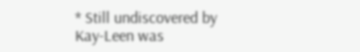* Still undiscovered by Kay-Leen was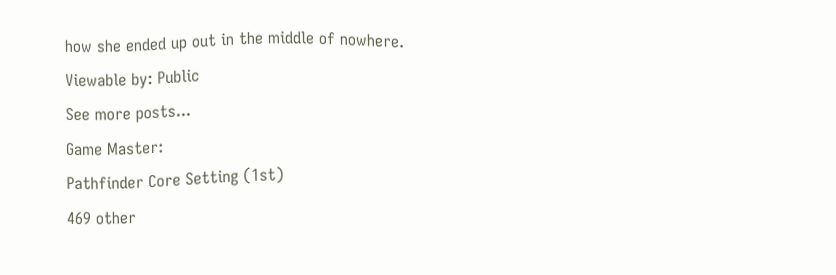how she ended up out in the middle of nowhere.
Viewable by: Public
See more posts...
Game Master:
Pathfinder Core Setting (1st)
469 other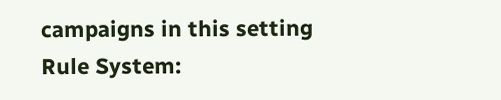campaigns in this setting
Rule System: